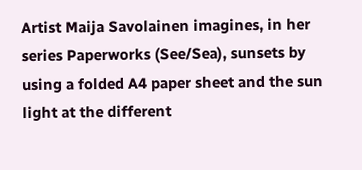Artist Maija Savolainen imagines, in her series Paperworks (See/Sea), sunsets by using a folded A4 paper sheet and the sun light at the different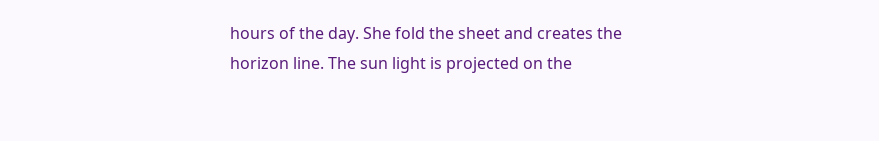hours of the day. She fold the sheet and creates the horizon line. The sun light is projected on the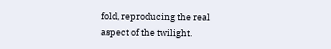fold, reproducing the real aspect of the twilight.